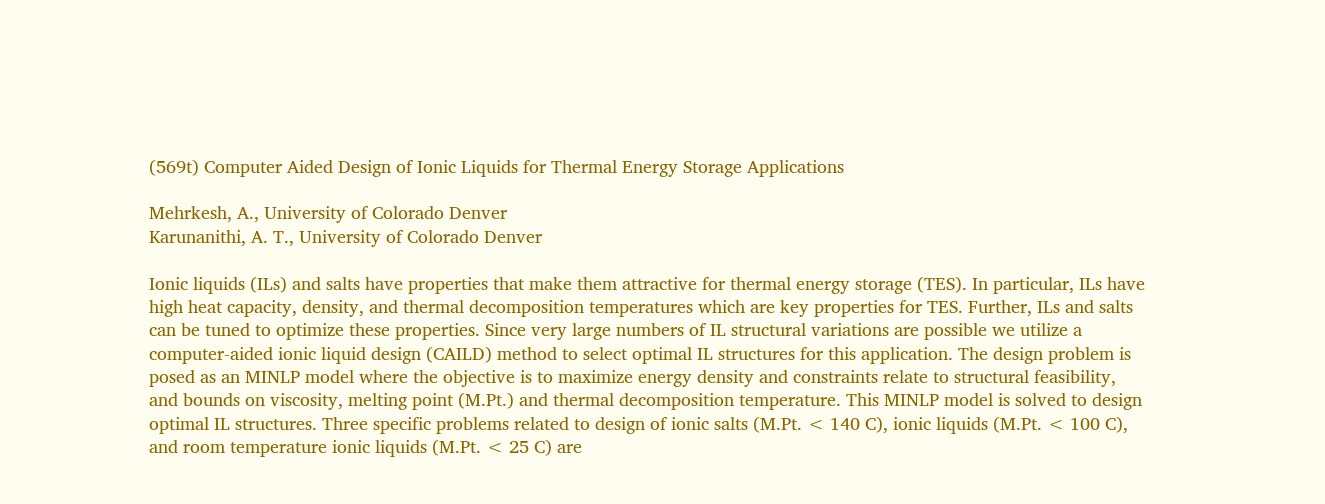(569t) Computer Aided Design of Ionic Liquids for Thermal Energy Storage Applications

Mehrkesh, A., University of Colorado Denver
Karunanithi, A. T., University of Colorado Denver

Ionic liquids (ILs) and salts have properties that make them attractive for thermal energy storage (TES). In particular, ILs have high heat capacity, density, and thermal decomposition temperatures which are key properties for TES. Further, ILs and salts can be tuned to optimize these properties. Since very large numbers of IL structural variations are possible we utilize a computer-aided ionic liquid design (CAILD) method to select optimal IL structures for this application. The design problem is posed as an MINLP model where the objective is to maximize energy density and constraints relate to structural feasibility, and bounds on viscosity, melting point (M.Pt.) and thermal decomposition temperature. This MINLP model is solved to design optimal IL structures. Three specific problems related to design of ionic salts (M.Pt. < 140 C), ionic liquids (M.Pt. < 100 C), and room temperature ionic liquids (M.Pt. < 25 C) are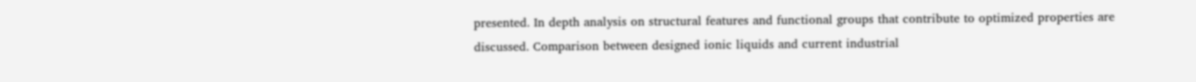presented. In depth analysis on structural features and functional groups that contribute to optimized properties are discussed. Comparison between designed ionic liquids and current industrial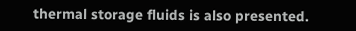thermal storage fluids is also presented.